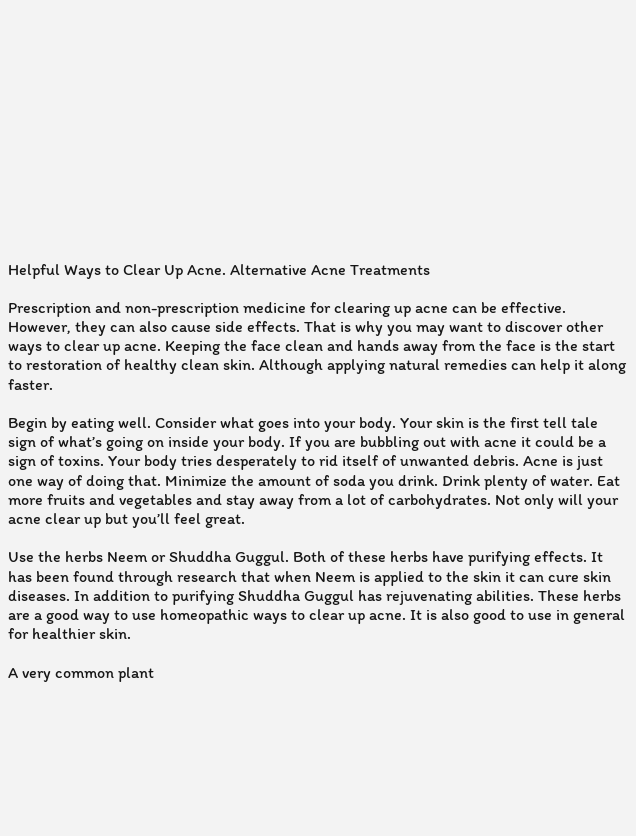Helpful Ways to Clear Up Acne. Alternative Acne Treatments

Prescription and non-prescription medicine for clearing up acne can be effective. However, they can also cause side effects. That is why you may want to discover other ways to clear up acne. Keeping the face clean and hands away from the face is the start to restoration of healthy clean skin. Although applying natural remedies can help it along faster.

Begin by eating well. Consider what goes into your body. Your skin is the first tell tale sign of what’s going on inside your body. If you are bubbling out with acne it could be a sign of toxins. Your body tries desperately to rid itself of unwanted debris. Acne is just one way of doing that. Minimize the amount of soda you drink. Drink plenty of water. Eat more fruits and vegetables and stay away from a lot of carbohydrates. Not only will your acne clear up but you’ll feel great.

Use the herbs Neem or Shuddha Guggul. Both of these herbs have purifying effects. It has been found through research that when Neem is applied to the skin it can cure skin diseases. In addition to purifying Shuddha Guggul has rejuvenating abilities. These herbs are a good way to use homeopathic ways to clear up acne. It is also good to use in general for healthier skin.

A very common plant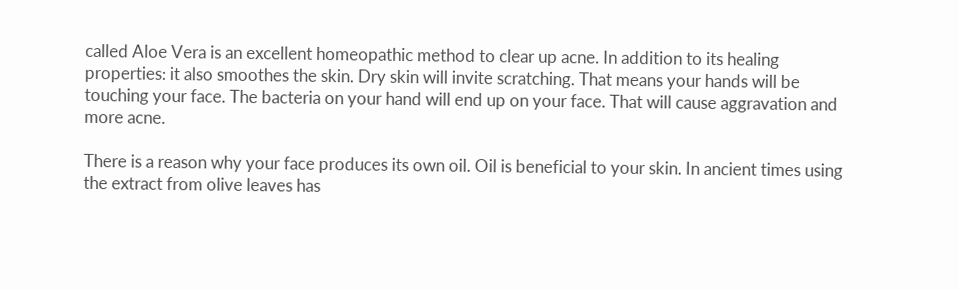called Aloe Vera is an excellent homeopathic method to clear up acne. In addition to its healing properties: it also smoothes the skin. Dry skin will invite scratching. That means your hands will be touching your face. The bacteria on your hand will end up on your face. That will cause aggravation and more acne.

There is a reason why your face produces its own oil. Oil is beneficial to your skin. In ancient times using the extract from olive leaves has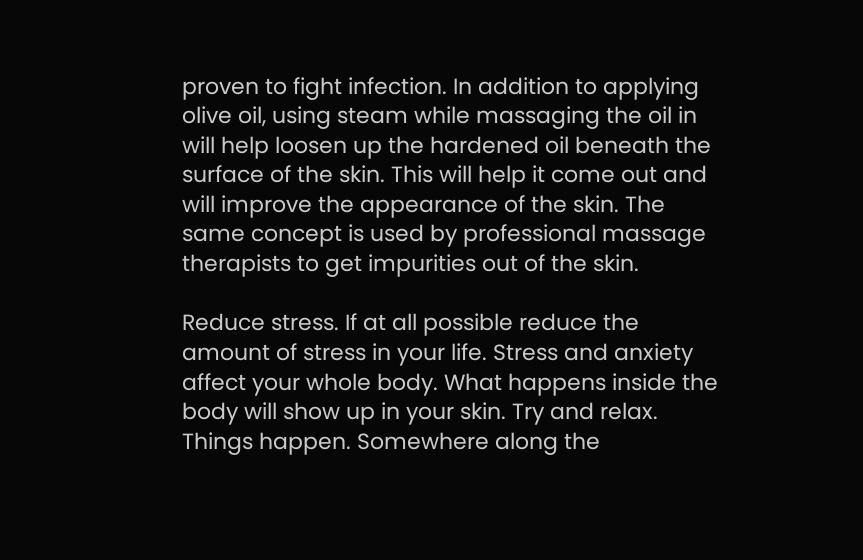proven to fight infection. In addition to applying olive oil, using steam while massaging the oil in will help loosen up the hardened oil beneath the surface of the skin. This will help it come out and will improve the appearance of the skin. The same concept is used by professional massage therapists to get impurities out of the skin.

Reduce stress. If at all possible reduce the amount of stress in your life. Stress and anxiety affect your whole body. What happens inside the body will show up in your skin. Try and relax. Things happen. Somewhere along the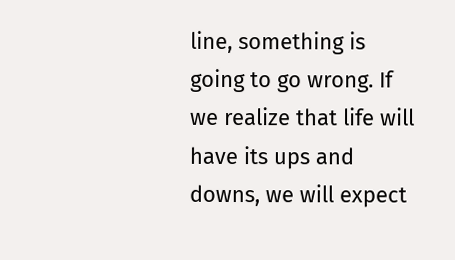line, something is going to go wrong. If we realize that life will have its ups and downs, we will expect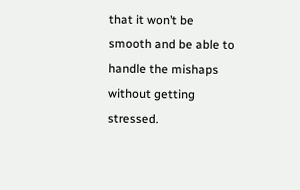that it won’t be smooth and be able to handle the mishaps without getting stressed.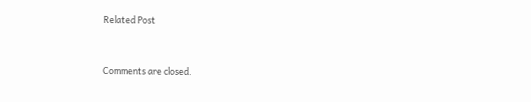Related Post


Comments are closed.